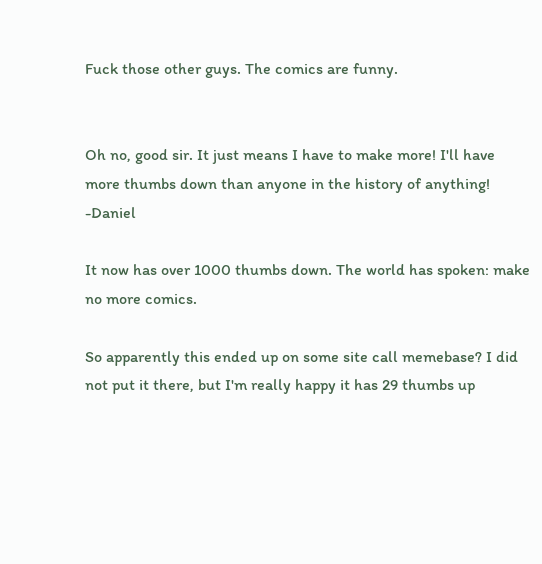Fuck those other guys. The comics are funny.


Oh no, good sir. It just means I have to make more! I'll have more thumbs down than anyone in the history of anything! -Daniel

It now has over 1000 thumbs down. The world has spoken: make no more comics.

So apparently this ended up on some site call memebase? I did not put it there, but I'm really happy it has 29 thumbs up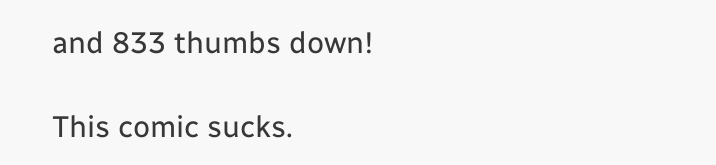and 833 thumbs down!

This comic sucks.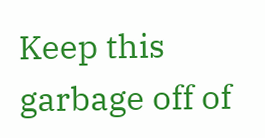Keep this garbage off of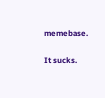memebase.

It sucks.